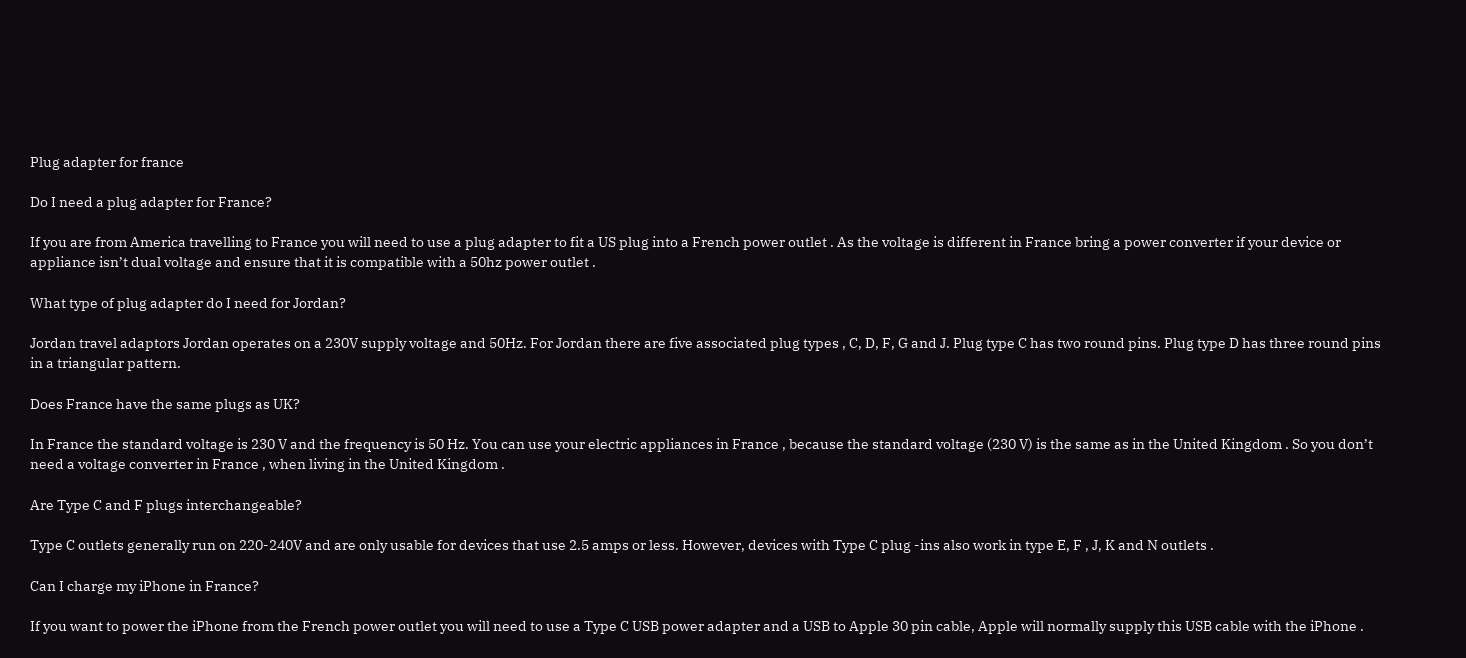Plug adapter for france

Do I need a plug adapter for France?

If you are from America travelling to France you will need to use a plug adapter to fit a US plug into a French power outlet . As the voltage is different in France bring a power converter if your device or appliance isn’t dual voltage and ensure that it is compatible with a 50hz power outlet .

What type of plug adapter do I need for Jordan?

Jordan travel adaptors Jordan operates on a 230V supply voltage and 50Hz. For Jordan there are five associated plug types , C, D, F, G and J. Plug type C has two round pins. Plug type D has three round pins in a triangular pattern.

Does France have the same plugs as UK?

In France the standard voltage is 230 V and the frequency is 50 Hz. You can use your electric appliances in France , because the standard voltage (230 V) is the same as in the United Kingdom . So you don’t need a voltage converter in France , when living in the United Kingdom .

Are Type C and F plugs interchangeable?

Type C outlets generally run on 220-240V and are only usable for devices that use 2.5 amps or less. However, devices with Type C plug -ins also work in type E, F , J, K and N outlets .

Can I charge my iPhone in France?

If you want to power the iPhone from the French power outlet you will need to use a Type C USB power adapter and a USB to Apple 30 pin cable, Apple will normally supply this USB cable with the iPhone .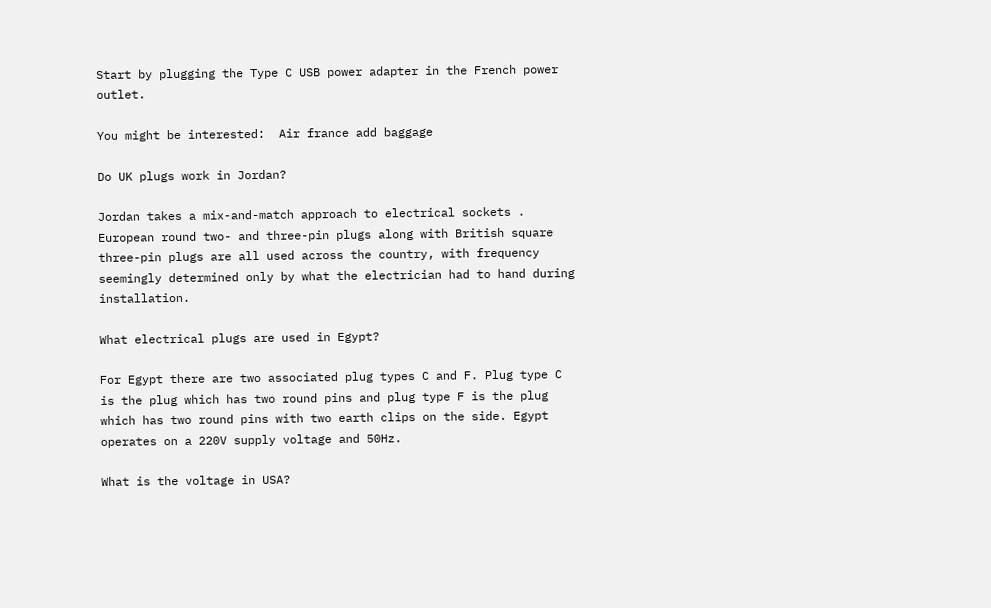Start by plugging the Type C USB power adapter in the French power outlet.

You might be interested:  Air france add baggage

Do UK plugs work in Jordan?

Jordan takes a mix-and-match approach to electrical sockets . European round two- and three-pin plugs along with British square three-pin plugs are all used across the country, with frequency seemingly determined only by what the electrician had to hand during installation.

What electrical plugs are used in Egypt?

For Egypt there are two associated plug types C and F. Plug type C is the plug which has two round pins and plug type F is the plug which has two round pins with two earth clips on the side. Egypt operates on a 220V supply voltage and 50Hz.

What is the voltage in USA?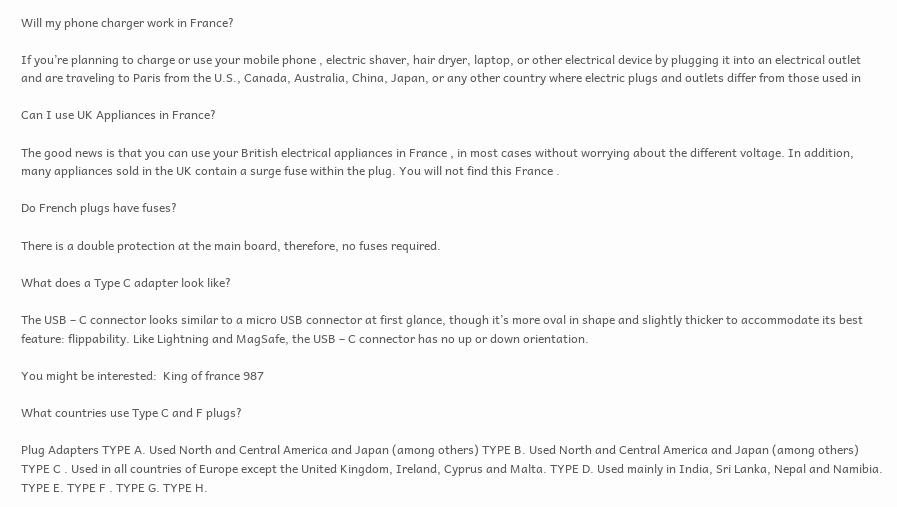Will my phone charger work in France?

If you’re planning to charge or use your mobile phone , electric shaver, hair dryer, laptop, or other electrical device by plugging it into an electrical outlet and are traveling to Paris from the U.S., Canada, Australia, China, Japan, or any other country where electric plugs and outlets differ from those used in

Can I use UK Appliances in France?

The good news is that you can use your British electrical appliances in France , in most cases without worrying about the different voltage. In addition, many appliances sold in the UK contain a surge fuse within the plug. You will not find this France .

Do French plugs have fuses?

There is a double protection at the main board, therefore, no fuses required.

What does a Type C adapter look like?

The USB – C connector looks similar to a micro USB connector at first glance, though it’s more oval in shape and slightly thicker to accommodate its best feature: flippability. Like Lightning and MagSafe, the USB – C connector has no up or down orientation.

You might be interested:  King of france 987

What countries use Type C and F plugs?

Plug Adapters TYPE A. Used North and Central America and Japan (among others) TYPE B. Used North and Central America and Japan (among others) TYPE C . Used in all countries of Europe except the United Kingdom, Ireland, Cyprus and Malta. TYPE D. Used mainly in India, Sri Lanka, Nepal and Namibia. TYPE E. TYPE F . TYPE G. TYPE H.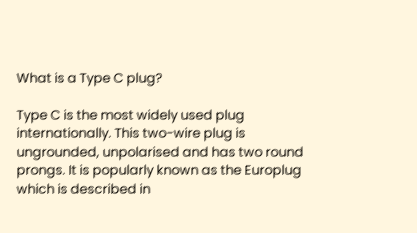What is a Type C plug?

Type C is the most widely used plug internationally. This two-wire plug is ungrounded, unpolarised and has two round prongs. It is popularly known as the Europlug which is described in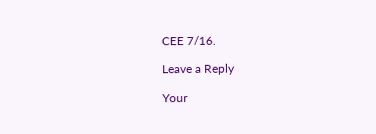CEE 7/16.

Leave a Reply

Your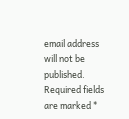email address will not be published. Required fields are marked *